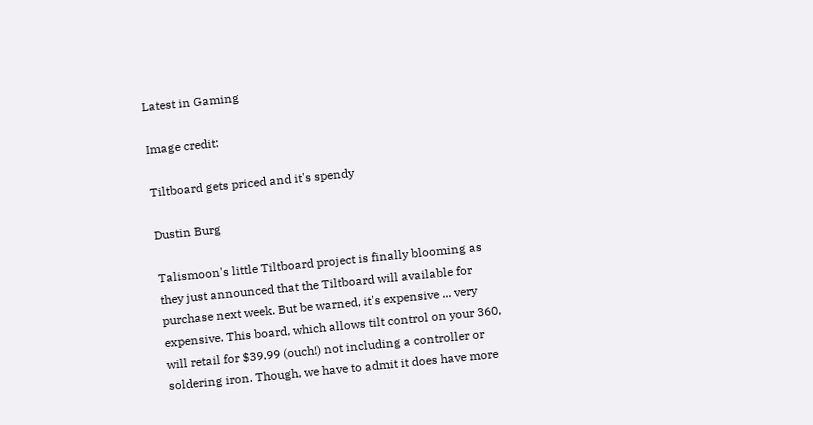Latest in Gaming

Image credit:

Tiltboard gets priced and it's spendy

Dustin Burg

Talismoon's little Tiltboard project is finally blooming as they just announced that the Tiltboard will available for purchase next week. But be warned, it's expensive ... very expensive. This board, which allows tilt control on your 360, will retail for $39.99 (ouch!) not including a controller or soldering iron. Though, we have to admit it does have more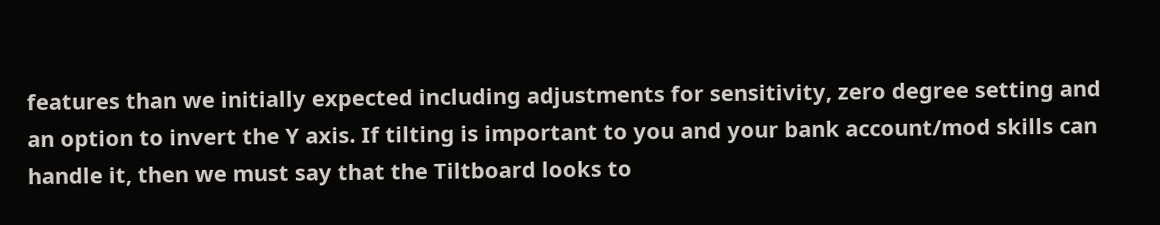features than we initially expected including adjustments for sensitivity, zero degree setting and an option to invert the Y axis. If tilting is important to you and your bank account/mod skills can handle it, then we must say that the Tiltboard looks to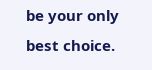be your only best choice.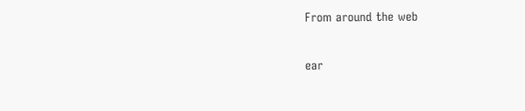From around the web

ear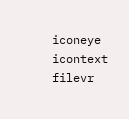iconeye icontext filevr